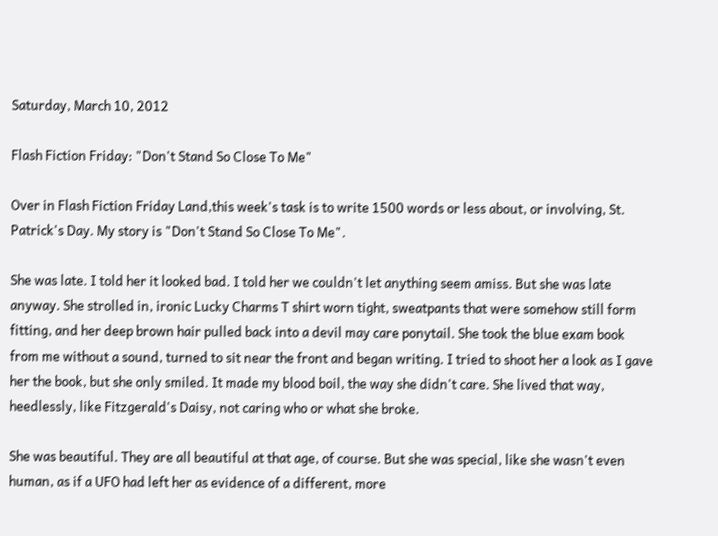Saturday, March 10, 2012

Flash Fiction Friday: "Don't Stand So Close To Me"

Over in Flash Fiction Friday Land,this week's task is to write 1500 words or less about, or involving, St. Patrick's Day. My story is "Don't Stand So Close To Me".

She was late. I told her it looked bad. I told her we couldn't let anything seem amiss. But she was late anyway. She strolled in, ironic Lucky Charms T shirt worn tight, sweatpants that were somehow still form fitting, and her deep brown hair pulled back into a devil may care ponytail. She took the blue exam book from me without a sound, turned to sit near the front and began writing. I tried to shoot her a look as I gave her the book, but she only smiled. It made my blood boil, the way she didn't care. She lived that way, heedlessly, like Fitzgerald's Daisy, not caring who or what she broke.

She was beautiful. They are all beautiful at that age, of course. But she was special, like she wasn't even human, as if a UFO had left her as evidence of a different, more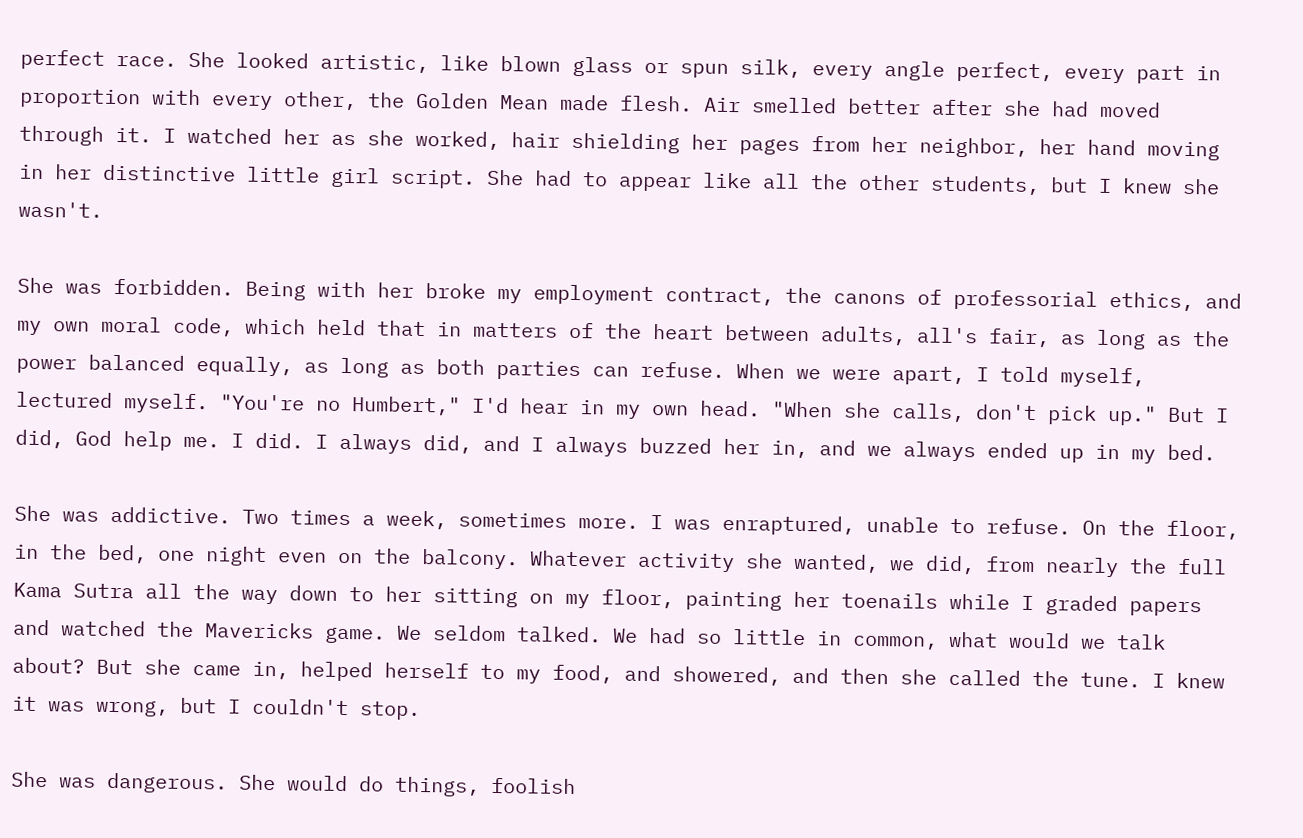perfect race. She looked artistic, like blown glass or spun silk, every angle perfect, every part in proportion with every other, the Golden Mean made flesh. Air smelled better after she had moved through it. I watched her as she worked, hair shielding her pages from her neighbor, her hand moving in her distinctive little girl script. She had to appear like all the other students, but I knew she wasn't.

She was forbidden. Being with her broke my employment contract, the canons of professorial ethics, and my own moral code, which held that in matters of the heart between adults, all's fair, as long as the power balanced equally, as long as both parties can refuse. When we were apart, I told myself, lectured myself. "You're no Humbert," I'd hear in my own head. "When she calls, don't pick up." But I did, God help me. I did. I always did, and I always buzzed her in, and we always ended up in my bed.

She was addictive. Two times a week, sometimes more. I was enraptured, unable to refuse. On the floor, in the bed, one night even on the balcony. Whatever activity she wanted, we did, from nearly the full Kama Sutra all the way down to her sitting on my floor, painting her toenails while I graded papers and watched the Mavericks game. We seldom talked. We had so little in common, what would we talk about? But she came in, helped herself to my food, and showered, and then she called the tune. I knew it was wrong, but I couldn't stop.

She was dangerous. She would do things, foolish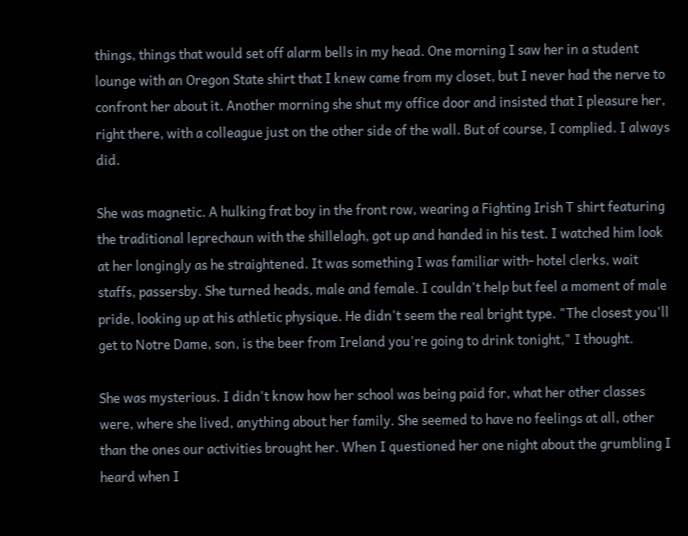things, things that would set off alarm bells in my head. One morning I saw her in a student lounge with an Oregon State shirt that I knew came from my closet, but I never had the nerve to confront her about it. Another morning she shut my office door and insisted that I pleasure her, right there, with a colleague just on the other side of the wall. But of course, I complied. I always did.

She was magnetic. A hulking frat boy in the front row, wearing a Fighting Irish T shirt featuring the traditional leprechaun with the shillelagh, got up and handed in his test. I watched him look at her longingly as he straightened. It was something I was familiar with- hotel clerks, wait staffs, passersby. She turned heads, male and female. I couldn't help but feel a moment of male pride, looking up at his athletic physique. He didn't seem the real bright type. "The closest you'll get to Notre Dame, son, is the beer from Ireland you're going to drink tonight," I thought.

She was mysterious. I didn't know how her school was being paid for, what her other classes were, where she lived, anything about her family. She seemed to have no feelings at all, other than the ones our activities brought her. When I questioned her one night about the grumbling I heard when I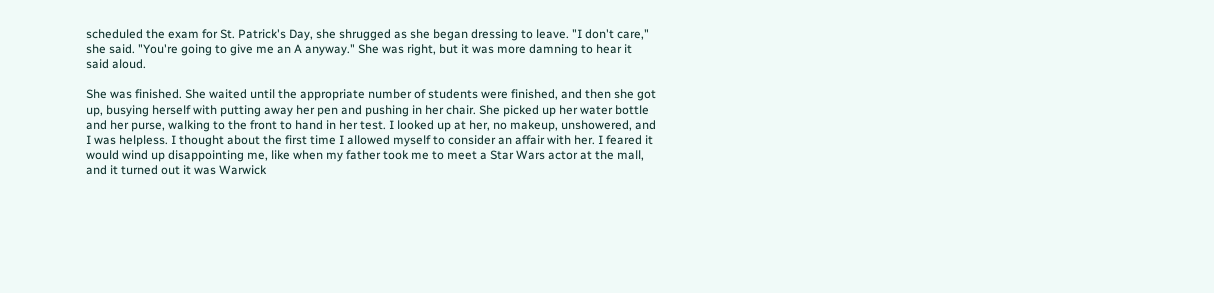scheduled the exam for St. Patrick's Day, she shrugged as she began dressing to leave. "I don't care," she said. "You're going to give me an A anyway." She was right, but it was more damning to hear it said aloud.

She was finished. She waited until the appropriate number of students were finished, and then she got up, busying herself with putting away her pen and pushing in her chair. She picked up her water bottle and her purse, walking to the front to hand in her test. I looked up at her, no makeup, unshowered, and I was helpless. I thought about the first time I allowed myself to consider an affair with her. I feared it would wind up disappointing me, like when my father took me to meet a Star Wars actor at the mall, and it turned out it was Warwick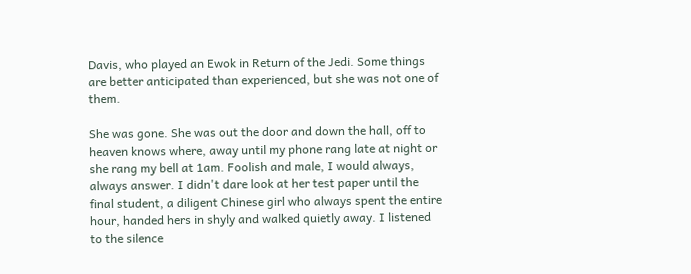Davis, who played an Ewok in Return of the Jedi. Some things are better anticipated than experienced, but she was not one of them.

She was gone. She was out the door and down the hall, off to heaven knows where, away until my phone rang late at night or she rang my bell at 1am. Foolish and male, I would always, always answer. I didn't dare look at her test paper until the final student, a diligent Chinese girl who always spent the entire hour, handed hers in shyly and walked quietly away. I listened to the silence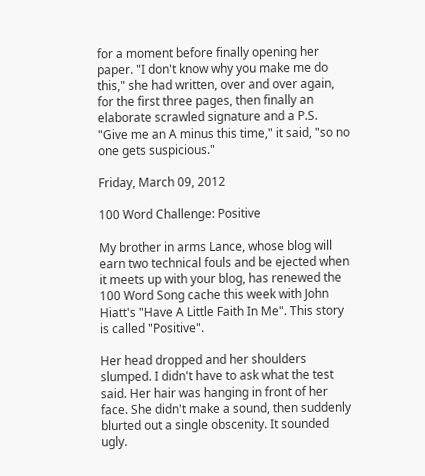for a moment before finally opening her paper. "I don't know why you make me do this," she had written, over and over again, for the first three pages, then finally an elaborate scrawled signature and a P.S. "Give me an A minus this time," it said, "so no one gets suspicious."

Friday, March 09, 2012

100 Word Challenge: Positive

My brother in arms Lance, whose blog will earn two technical fouls and be ejected when it meets up with your blog, has renewed the 100 Word Song cache this week with John Hiatt's "Have A Little Faith In Me". This story is called "Positive".

Her head dropped and her shoulders slumped. I didn't have to ask what the test said. Her hair was hanging in front of her face. She didn't make a sound, then suddenly blurted out a single obscenity. It sounded ugly.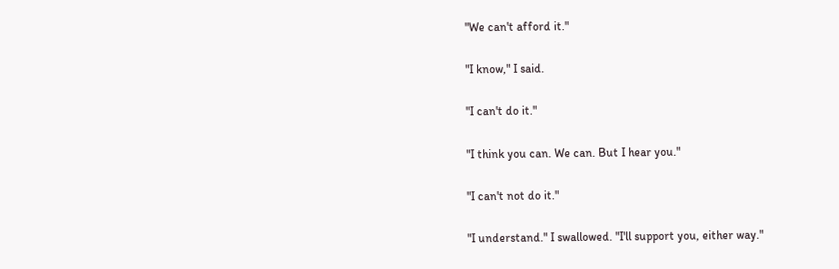"We can't afford it."

"I know," I said.

"I can't do it."

"I think you can. We can. But I hear you."

"I can't not do it."

"I understand." I swallowed. "I'll support you, either way."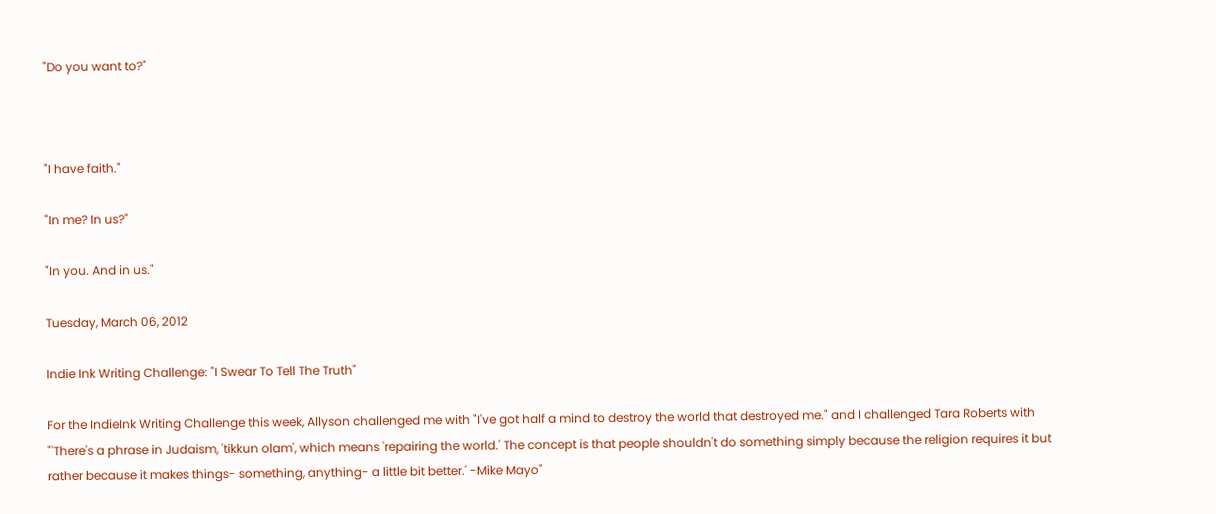"Do you want to?"



"I have faith."

"In me? In us?"

"In you. And in us."

Tuesday, March 06, 2012

Indie Ink Writing Challenge: "I Swear To Tell The Truth"

For the IndieInk Writing Challenge this week, Allyson challenged me with "I've got half a mind to destroy the world that destroyed me." and I challenged Tara Roberts with "'There's a phrase in Judaism, 'tikkun olam', which means 'repairing the world.' The concept is that people shouldn't do something simply because the religion requires it but rather because it makes things- something, anything- a little bit better.' -Mike Mayo"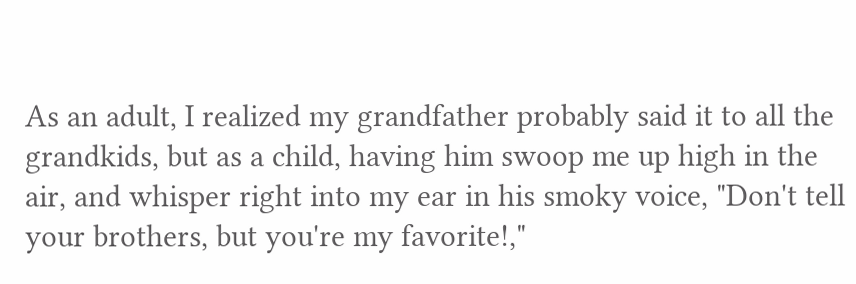As an adult, I realized my grandfather probably said it to all the grandkids, but as a child, having him swoop me up high in the air, and whisper right into my ear in his smoky voice, "Don't tell your brothers, but you're my favorite!,"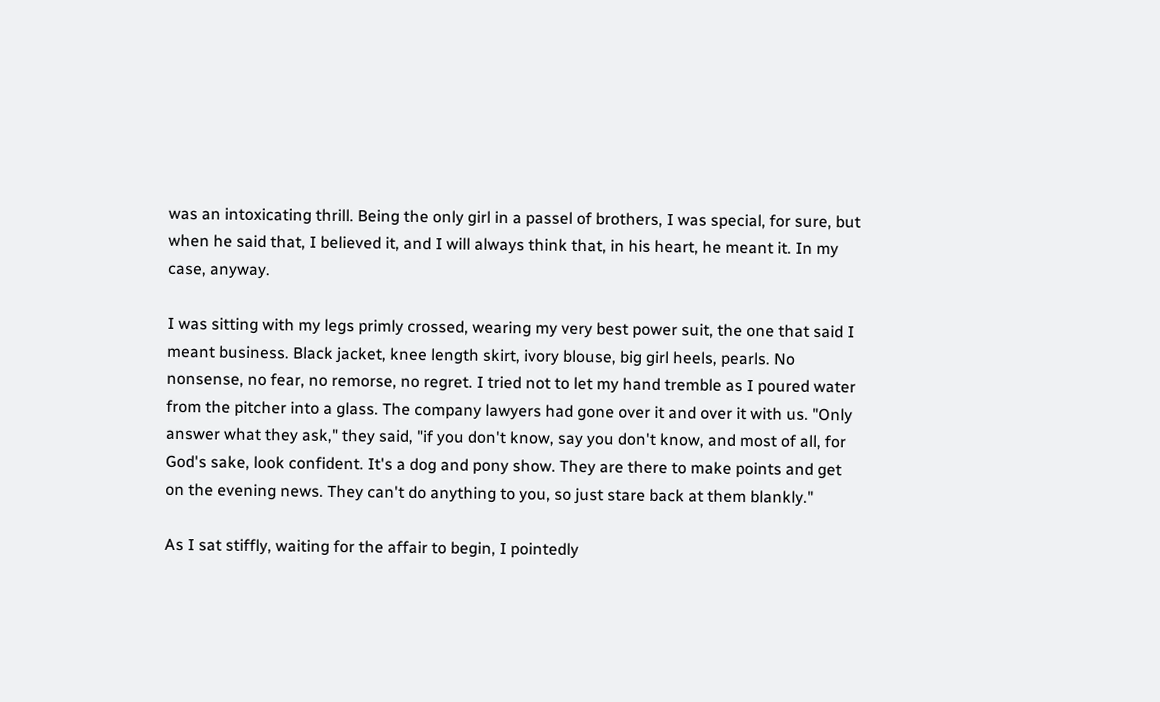was an intoxicating thrill. Being the only girl in a passel of brothers, I was special, for sure, but when he said that, I believed it, and I will always think that, in his heart, he meant it. In my case, anyway.

I was sitting with my legs primly crossed, wearing my very best power suit, the one that said I meant business. Black jacket, knee length skirt, ivory blouse, big girl heels, pearls. No nonsense, no fear, no remorse, no regret. I tried not to let my hand tremble as I poured water from the pitcher into a glass. The company lawyers had gone over it and over it with us. "Only answer what they ask," they said, "if you don't know, say you don't know, and most of all, for God's sake, look confident. It's a dog and pony show. They are there to make points and get on the evening news. They can't do anything to you, so just stare back at them blankly."

As I sat stiffly, waiting for the affair to begin, I pointedly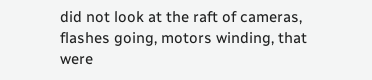did not look at the raft of cameras, flashes going, motors winding, that were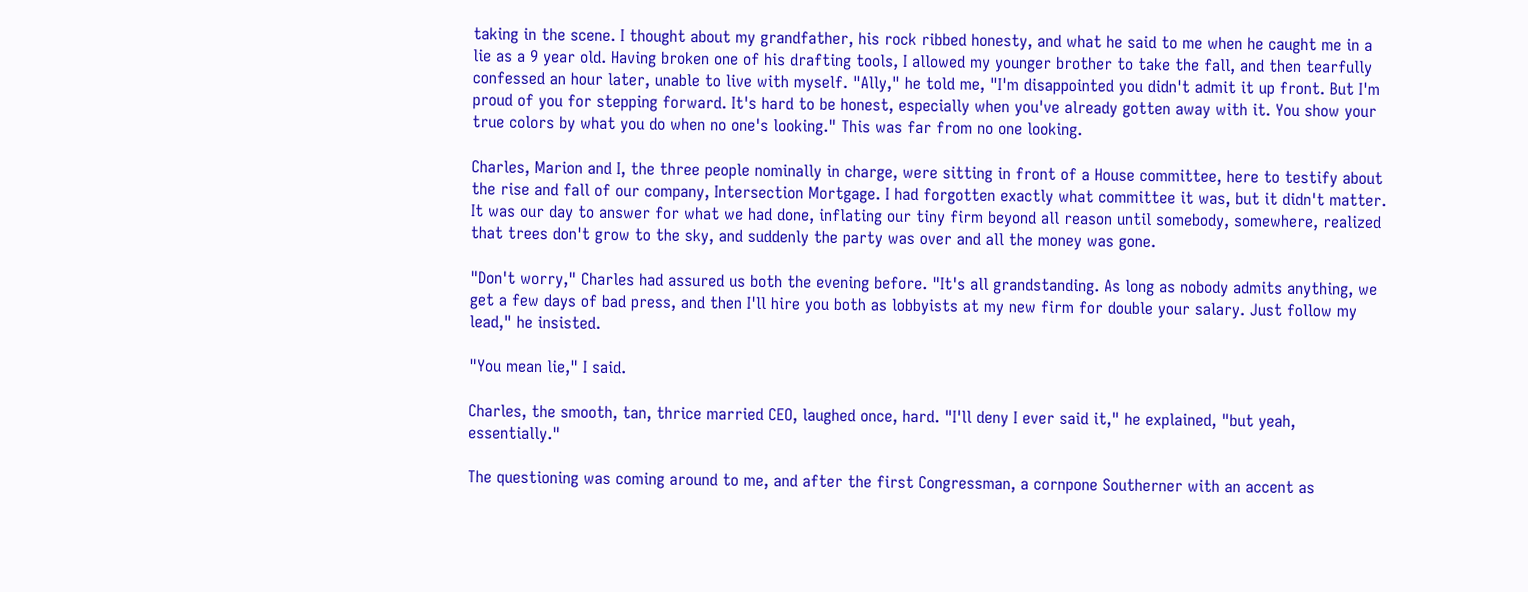taking in the scene. I thought about my grandfather, his rock ribbed honesty, and what he said to me when he caught me in a lie as a 9 year old. Having broken one of his drafting tools, I allowed my younger brother to take the fall, and then tearfully confessed an hour later, unable to live with myself. "Ally," he told me, "I'm disappointed you didn't admit it up front. But I'm proud of you for stepping forward. It's hard to be honest, especially when you've already gotten away with it. You show your true colors by what you do when no one's looking." This was far from no one looking.

Charles, Marion and I, the three people nominally in charge, were sitting in front of a House committee, here to testify about the rise and fall of our company, Intersection Mortgage. I had forgotten exactly what committee it was, but it didn't matter. It was our day to answer for what we had done, inflating our tiny firm beyond all reason until somebody, somewhere, realized that trees don't grow to the sky, and suddenly the party was over and all the money was gone.

"Don't worry," Charles had assured us both the evening before. "It's all grandstanding. As long as nobody admits anything, we get a few days of bad press, and then I'll hire you both as lobbyists at my new firm for double your salary. Just follow my lead," he insisted.

"You mean lie," I said.

Charles, the smooth, tan, thrice married CEO, laughed once, hard. "I'll deny I ever said it," he explained, "but yeah, essentially."

The questioning was coming around to me, and after the first Congressman, a cornpone Southerner with an accent as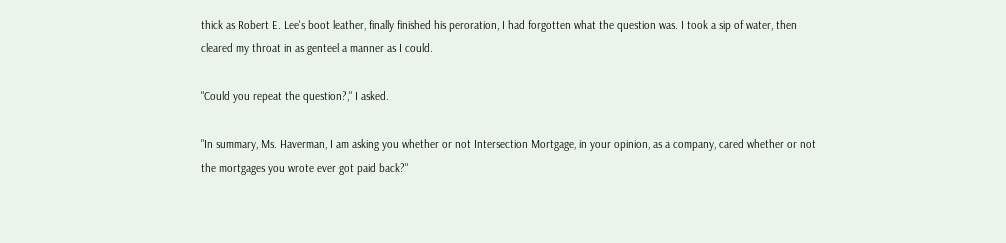thick as Robert E. Lee's boot leather, finally finished his peroration, I had forgotten what the question was. I took a sip of water, then cleared my throat in as genteel a manner as I could.

"Could you repeat the question?," I asked.

"In summary, Ms. Haverman, I am asking you whether or not Intersection Mortgage, in your opinion, as a company, cared whether or not the mortgages you wrote ever got paid back?"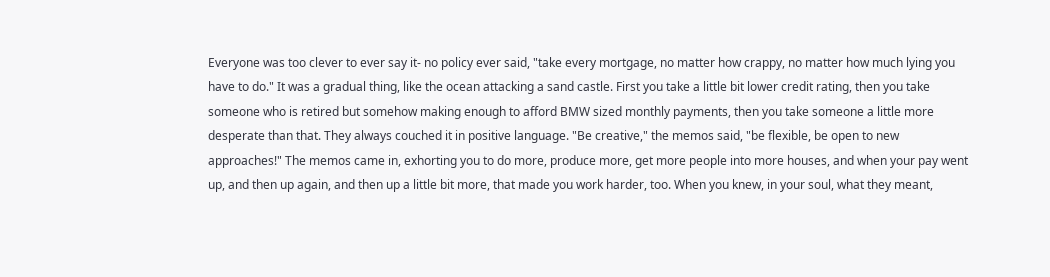Everyone was too clever to ever say it- no policy ever said, "take every mortgage, no matter how crappy, no matter how much lying you have to do." It was a gradual thing, like the ocean attacking a sand castle. First you take a little bit lower credit rating, then you take someone who is retired but somehow making enough to afford BMW sized monthly payments, then you take someone a little more desperate than that. They always couched it in positive language. "Be creative," the memos said, "be flexible, be open to new approaches!" The memos came in, exhorting you to do more, produce more, get more people into more houses, and when your pay went up, and then up again, and then up a little bit more, that made you work harder, too. When you knew, in your soul, what they meant,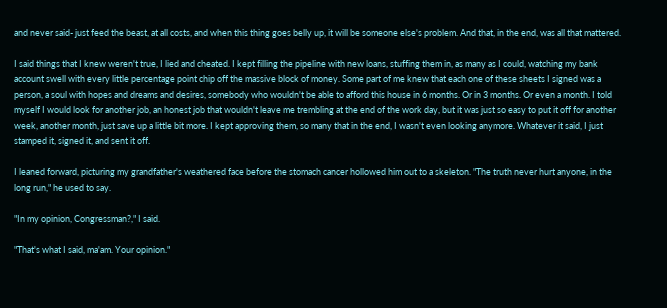and never said- just feed the beast, at all costs, and when this thing goes belly up, it will be someone else's problem. And that, in the end, was all that mattered.

I said things that I knew weren't true, I lied and cheated. I kept filling the pipeline with new loans, stuffing them in, as many as I could, watching my bank account swell with every little percentage point chip off the massive block of money. Some part of me knew that each one of these sheets I signed was a person, a soul with hopes and dreams and desires, somebody who wouldn't be able to afford this house in 6 months. Or in 3 months. Or even a month. I told myself I would look for another job, an honest job that wouldn't leave me trembling at the end of the work day, but it was just so easy to put it off for another week, another month, just save up a little bit more. I kept approving them, so many that in the end, I wasn't even looking anymore. Whatever it said, I just stamped it, signed it, and sent it off.

I leaned forward, picturing my grandfather's weathered face before the stomach cancer hollowed him out to a skeleton. "The truth never hurt anyone, in the long run," he used to say.

"In my opinion, Congressman?," I said.

"That's what I said, ma'am. Your opinion."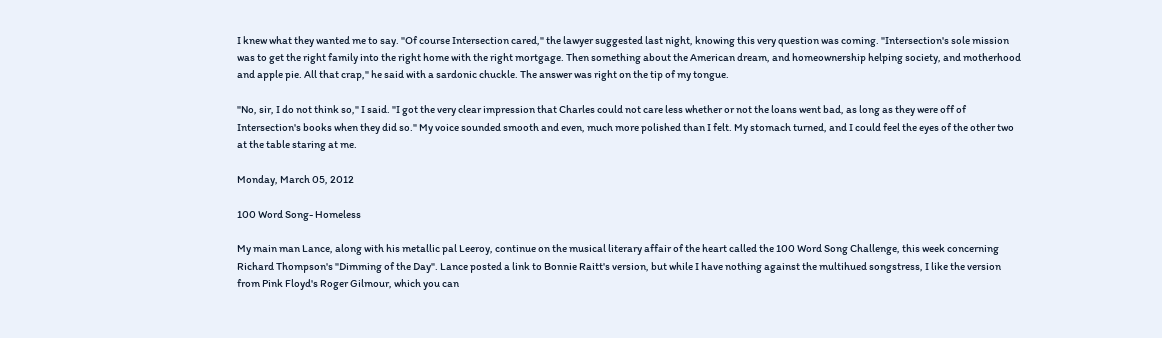I knew what they wanted me to say. "Of course Intersection cared," the lawyer suggested last night, knowing this very question was coming. "Intersection's sole mission was to get the right family into the right home with the right mortgage. Then something about the American dream, and homeownership helping society, and motherhood and apple pie. All that crap," he said with a sardonic chuckle. The answer was right on the tip of my tongue.

"No, sir, I do not think so," I said. "I got the very clear impression that Charles could not care less whether or not the loans went bad, as long as they were off of Intersection's books when they did so." My voice sounded smooth and even, much more polished than I felt. My stomach turned, and I could feel the eyes of the other two at the table staring at me.

Monday, March 05, 2012

100 Word Song- Homeless

My main man Lance, along with his metallic pal Leeroy, continue on the musical literary affair of the heart called the 100 Word Song Challenge, this week concerning Richard Thompson's "Dimming of the Day". Lance posted a link to Bonnie Raitt's version, but while I have nothing against the multihued songstress, I like the version from Pink Floyd's Roger Gilmour, which you can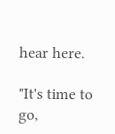hear here.

"It's time to go,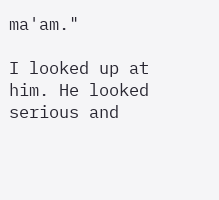ma'am."

I looked up at him. He looked serious and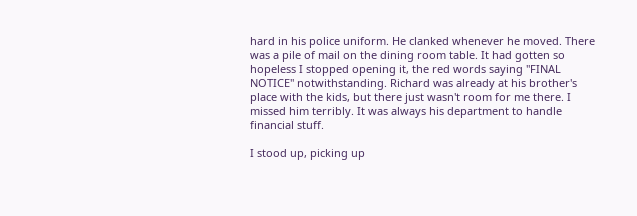hard in his police uniform. He clanked whenever he moved. There was a pile of mail on the dining room table. It had gotten so hopeless I stopped opening it, the red words saying "FINAL NOTICE" notwithstanding. Richard was already at his brother's place with the kids, but there just wasn't room for me there. I missed him terribly. It was always his department to handle financial stuff.

I stood up, picking up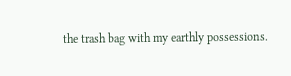the trash bag with my earthly possessions.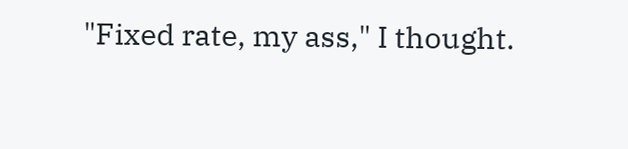"Fixed rate, my ass," I thought.